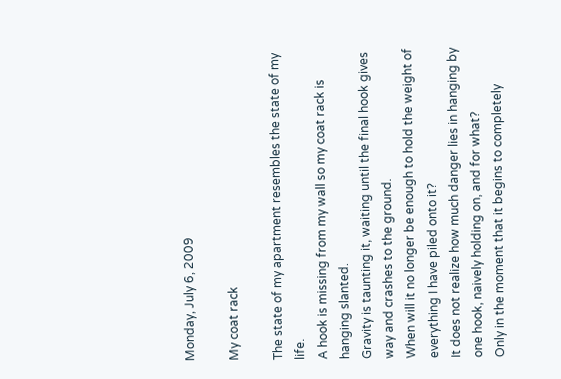Monday, July 6, 2009

My coat rack

The state of my apartment resembles the state of my life.
A hook is missing from my wall so my coat rack is hanging slanted.
Gravity is taunting it, waiting until the final hook gives way and crashes to the ground.
When will it no longer be enough to hold the weight of everything I have piled onto it?
It does not realize how much danger lies in hanging by one hook, naively holding on, and for what?
Only in the moment that it begins to completely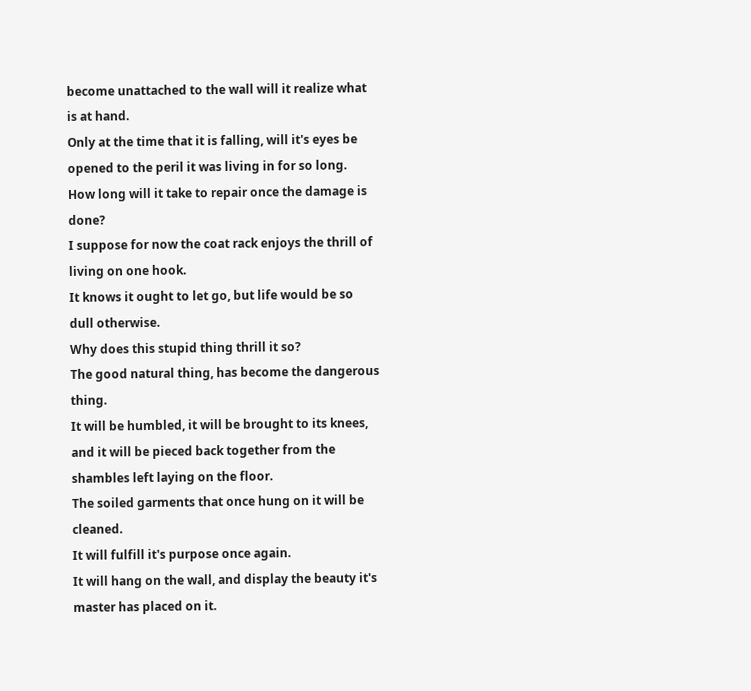become unattached to the wall will it realize what is at hand.
Only at the time that it is falling, will it's eyes be opened to the peril it was living in for so long.
How long will it take to repair once the damage is done?
I suppose for now the coat rack enjoys the thrill of living on one hook.
It knows it ought to let go, but life would be so dull otherwise.
Why does this stupid thing thrill it so?
The good natural thing, has become the dangerous thing.
It will be humbled, it will be brought to its knees, and it will be pieced back together from the shambles left laying on the floor.
The soiled garments that once hung on it will be cleaned.
It will fulfill it's purpose once again.
It will hang on the wall, and display the beauty it's master has placed on it.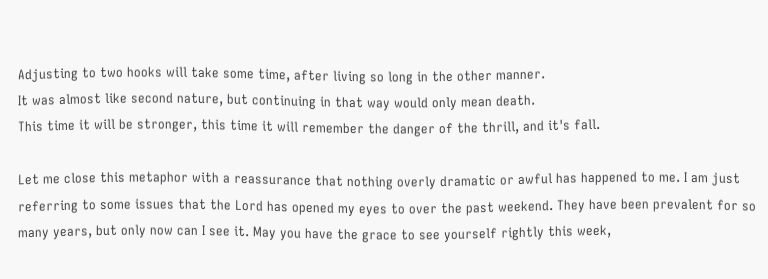Adjusting to two hooks will take some time, after living so long in the other manner.
It was almost like second nature, but continuing in that way would only mean death.
This time it will be stronger, this time it will remember the danger of the thrill, and it's fall.

Let me close this metaphor with a reassurance that nothing overly dramatic or awful has happened to me. I am just referring to some issues that the Lord has opened my eyes to over the past weekend. They have been prevalent for so many years, but only now can I see it. May you have the grace to see yourself rightly this week,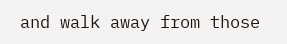and walk away from those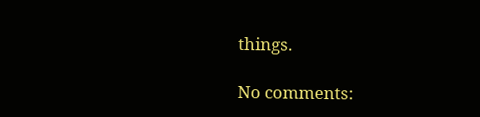things.

No comments: